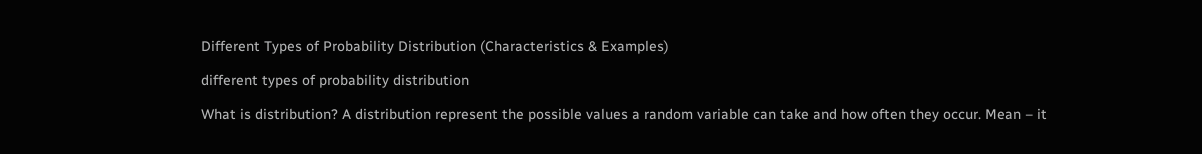Different Types of Probability Distribution (Characteristics & Examples)

different types of probability distribution

What is distribution? A distribution represent the possible values a random variable can take and how often they occur. Mean – it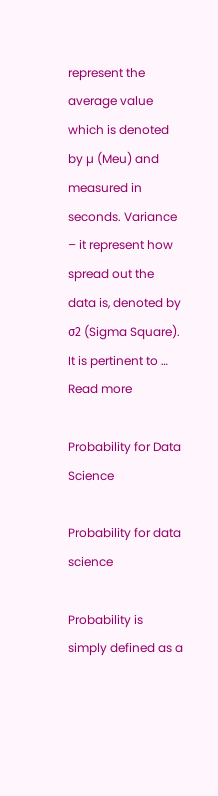represent the average value which is denoted by µ (Meu) and measured in seconds. Variance – it represent how spread out the data is, denoted by σ2 (Sigma Square). It is pertinent to … Read more

Probability for Data Science

Probability for data science

Probability is simply defined as a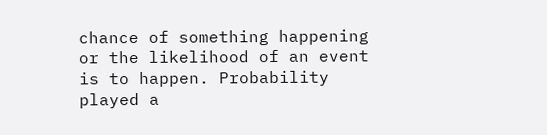chance of something happening or the likelihood of an event is to happen. Probability played a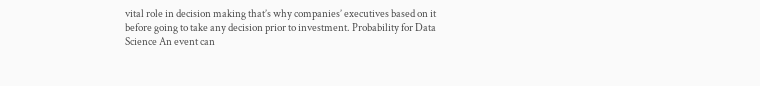vital role in decision making that’s why companies’ executives based on it before going to take any decision prior to investment. Probability for Data Science An event can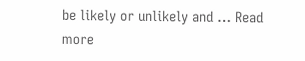be likely or unlikely and … Read more